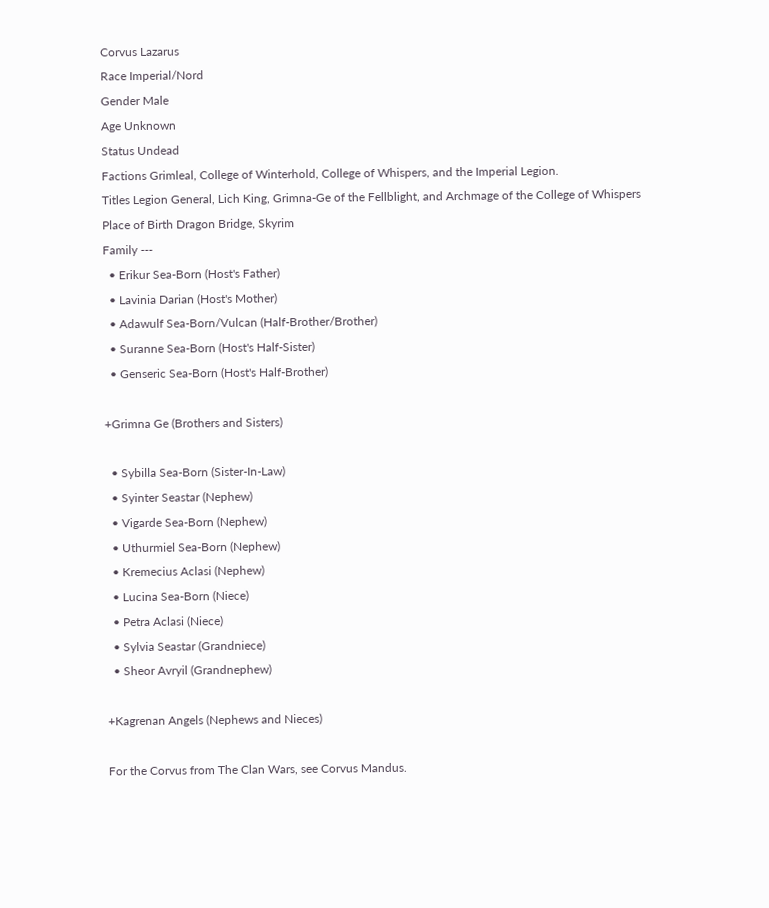Corvus Lazarus
Race Imperial/Nord
Gender Male
Age Unknown
Status Undead
Factions Grimleal, College of Winterhold, College of Whispers, and the Imperial Legion.
Titles Legion General, Lich King, Grimna-Ge of the Fellblight, and Archmage of the College of Whispers
Place of Birth Dragon Bridge, Skyrim
Family ---
  • Erikur Sea-Born (Host's Father)
  • Lavinia Darian (Host's Mother)
  • Adawulf Sea-Born/Vulcan (Half-Brother/Brother)
  • Suranne Sea-Born (Host's Half-Sister)
  • Genseric Sea-Born (Host's Half-Brother)

+Grimna Ge (Brothers and Sisters)

  • Sybilla Sea-Born (Sister-In-Law)
  • Syinter Seastar (Nephew)
  • Vigarde Sea-Born (Nephew)
  • Uthurmiel Sea-Born (Nephew)
  • Kremecius Aclasi (Nephew)
  • Lucina Sea-Born (Niece)
  • Petra Aclasi (Niece)
  • Sylvia Seastar (Grandniece)
  • Sheor Avryil (Grandnephew)

+Kagrenan Angels (Nephews and Nieces)

For the Corvus from The Clan Wars, see Corvus Mandus.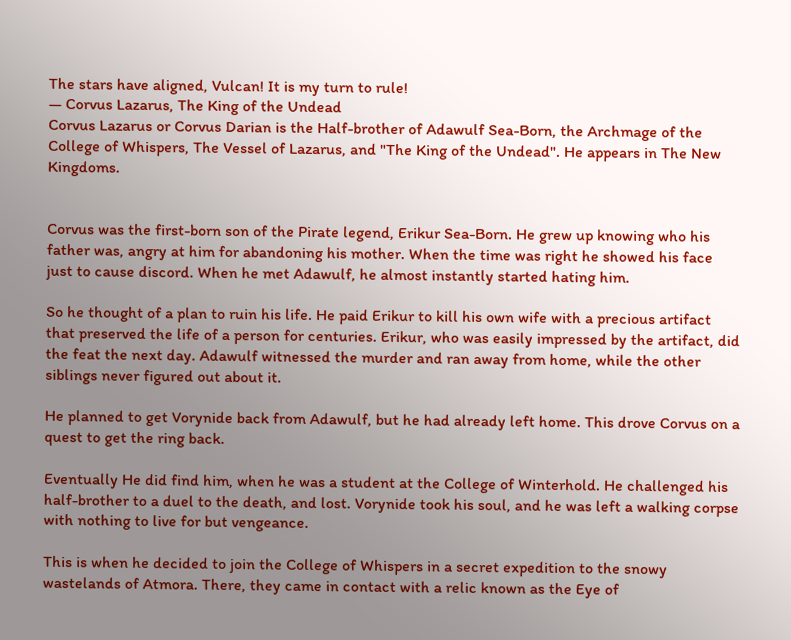The stars have aligned, Vulcan! It is my turn to rule!
— Corvus Lazarus, The King of the Undead
Corvus Lazarus or Corvus Darian is the Half-brother of Adawulf Sea-Born, the Archmage of the College of Whispers, The Vessel of Lazarus, and "The King of the Undead". He appears in The New Kingdoms.


Corvus was the first-born son of the Pirate legend, Erikur Sea-Born. He grew up knowing who his father was, angry at him for abandoning his mother. When the time was right he showed his face just to cause discord. When he met Adawulf, he almost instantly started hating him.

So he thought of a plan to ruin his life. He paid Erikur to kill his own wife with a precious artifact that preserved the life of a person for centuries. Erikur, who was easily impressed by the artifact, did the feat the next day. Adawulf witnessed the murder and ran away from home, while the other siblings never figured out about it.

He planned to get Vorynide back from Adawulf, but he had already left home. This drove Corvus on a quest to get the ring back.

Eventually He did find him, when he was a student at the College of Winterhold. He challenged his half-brother to a duel to the death, and lost. Vorynide took his soul, and he was left a walking corpse with nothing to live for but vengeance.

This is when he decided to join the College of Whispers in a secret expedition to the snowy wastelands of Atmora. There, they came in contact with a relic known as the Eye of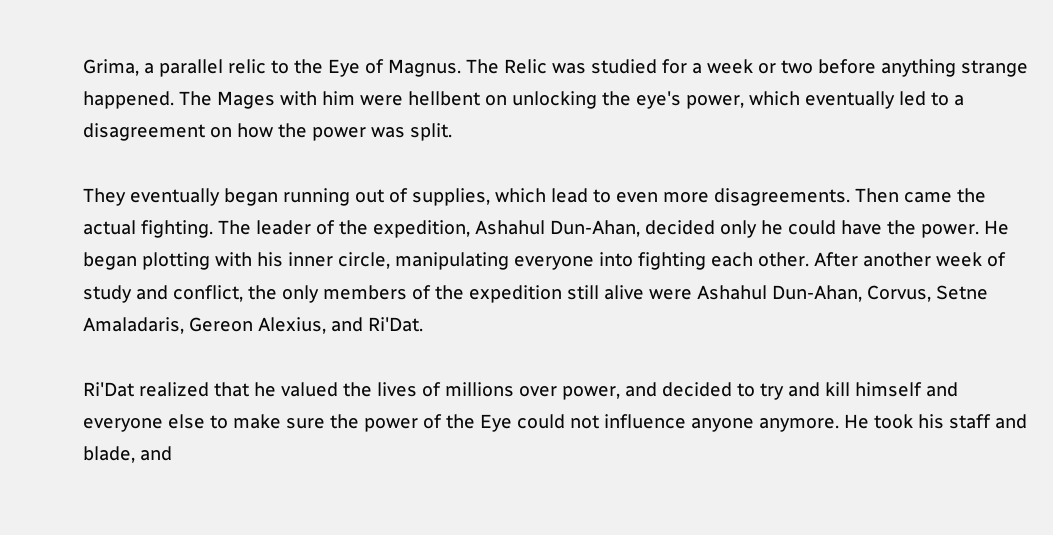Grima, a parallel relic to the Eye of Magnus. The Relic was studied for a week or two before anything strange happened. The Mages with him were hellbent on unlocking the eye's power, which eventually led to a disagreement on how the power was split.

They eventually began running out of supplies, which lead to even more disagreements. Then came the actual fighting. The leader of the expedition, Ashahul Dun-Ahan, decided only he could have the power. He began plotting with his inner circle, manipulating everyone into fighting each other. After another week of study and conflict, the only members of the expedition still alive were Ashahul Dun-Ahan, Corvus, Setne Amaladaris, Gereon Alexius, and Ri'Dat.

Ri'Dat realized that he valued the lives of millions over power, and decided to try and kill himself and everyone else to make sure the power of the Eye could not influence anyone anymore. He took his staff and blade, and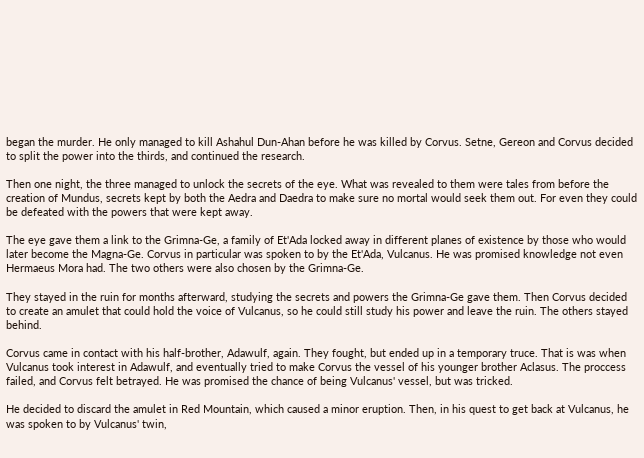began the murder. He only managed to kill Ashahul Dun-Ahan before he was killed by Corvus. Setne, Gereon and Corvus decided to split the power into the thirds, and continued the research.

Then one night, the three managed to unlock the secrets of the eye. What was revealed to them were tales from before the creation of Mundus, secrets kept by both the Aedra and Daedra to make sure no mortal would seek them out. For even they could be defeated with the powers that were kept away.

The eye gave them a link to the Grimna-Ge, a family of Et'Ada locked away in different planes of existence by those who would later become the Magna-Ge. Corvus in particular was spoken to by the Et'Ada, Vulcanus. He was promised knowledge not even Hermaeus Mora had. The two others were also chosen by the Grimna-Ge.

They stayed in the ruin for months afterward, studying the secrets and powers the Grimna-Ge gave them. Then Corvus decided to create an amulet that could hold the voice of Vulcanus, so he could still study his power and leave the ruin. The others stayed behind.

Corvus came in contact with his half-brother, Adawulf, again. They fought, but ended up in a temporary truce. That is was when Vulcanus took interest in Adawulf, and eventually tried to make Corvus the vessel of his younger brother Aclasus. The proccess failed, and Corvus felt betrayed. He was promised the chance of being Vulcanus' vessel, but was tricked.

He decided to discard the amulet in Red Mountain, which caused a minor eruption. Then, in his quest to get back at Vulcanus, he was spoken to by Vulcanus' twin,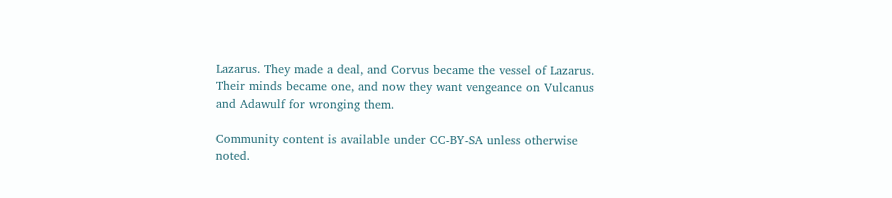Lazarus. They made a deal, and Corvus became the vessel of Lazarus. Their minds became one, and now they want vengeance on Vulcanus and Adawulf for wronging them.

Community content is available under CC-BY-SA unless otherwise noted.